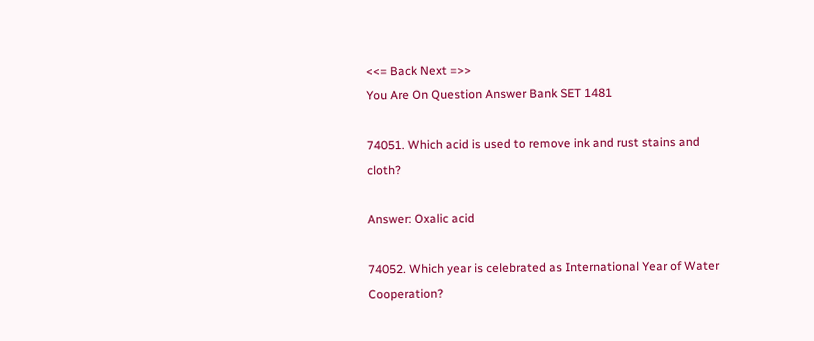<<= Back Next =>>
You Are On Question Answer Bank SET 1481

74051. Which acid is used to remove ink and rust stains and cloth?

Answer: Oxalic acid

74052. Which year is celebrated as International Year of Water Cooperation?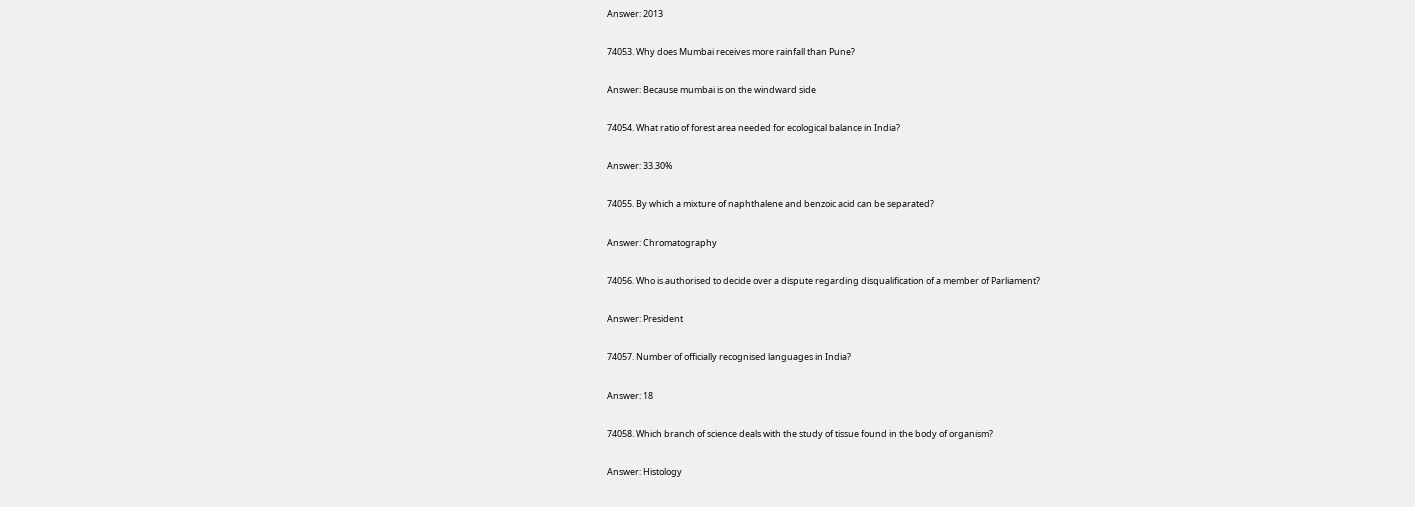Answer: 2013

74053. Why does Mumbai receives more rainfall than Pune?

Answer: Because mumbai is on the windward side

74054. What ratio of forest area needed for ecological balance in India?

Answer: 33.30%

74055. By which a mixture of naphthalene and benzoic acid can be separated?

Answer: Chromatography

74056. Who is authorised to decide over a dispute regarding disqualification of a member of Parliament?

Answer: President

74057. Number of officially recognised languages in India?

Answer: 18

74058. Which branch of science deals with the study of tissue found in the body of organism?

Answer: Histology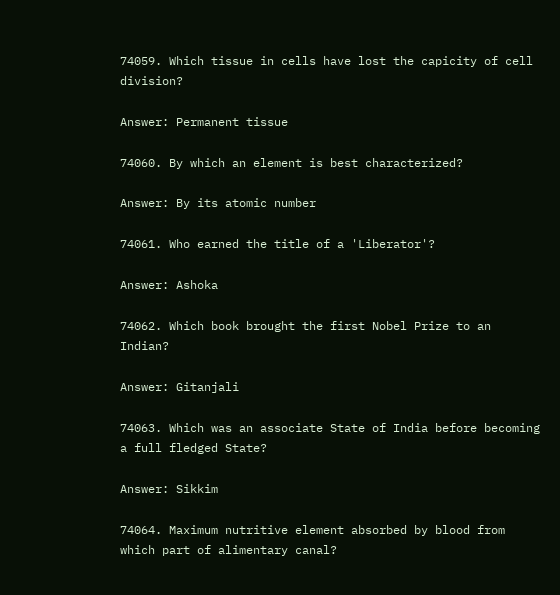74059. Which tissue in cells have lost the capicity of cell division?

Answer: Permanent tissue

74060. By which an element is best characterized?

Answer: By its atomic number

74061. Who earned the title of a 'Liberator'?

Answer: Ashoka

74062. Which book brought the first Nobel Prize to an Indian?

Answer: Gitanjali

74063. Which was an associate State of India before becoming a full fledged State?

Answer: Sikkim

74064. Maximum nutritive element absorbed by blood from which part of alimentary canal?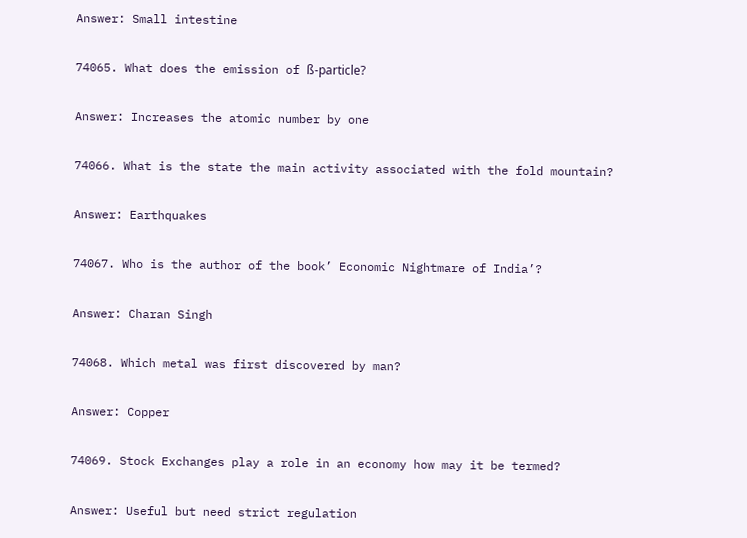Answer: Small intestine

74065. What does the emission of ß-particle?

Answer: Increases the atomic number by one

74066. What is the state the main activity associated with the fold mountain?

Answer: Earthquakes

74067. Who is the author of the book’ Economic Nightmare of India’?

Answer: Charan Singh

74068. Which metal was first discovered by man?

Answer: Copper

74069. Stock Exchanges play a role in an economy how may it be termed?

Answer: Useful but need strict regulation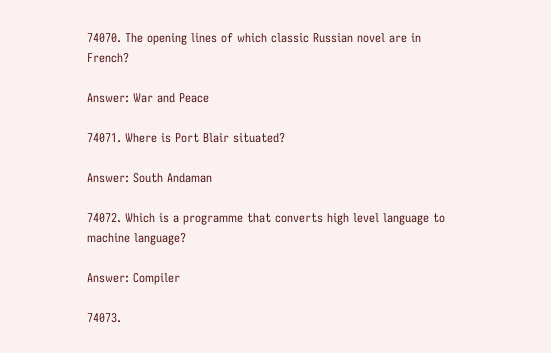74070. The opening lines of which classic Russian novel are in French?

Answer: War and Peace

74071. Where is Port Blair situated?

Answer: South Andaman

74072. Which is a programme that converts high level language to machine language?

Answer: Compiler

74073.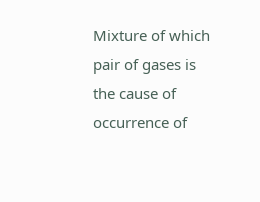Mixture of which pair of gases is the cause of occurrence of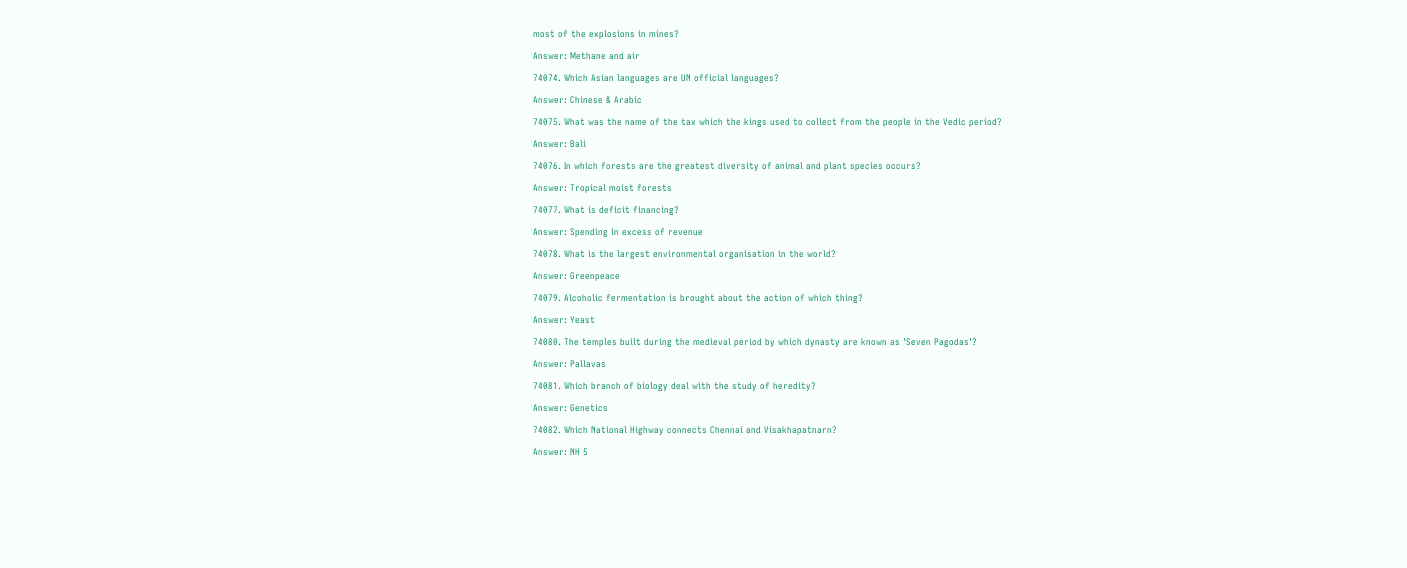most of the explosions in mines?

Answer: Methane and air

74074. Which Asian languages are UN official languages?

Answer: Chinese & Arabic

74075. What was the name of the tax which the kings used to collect from the people in the Vedic period?

Answer: Bali

74076. In which forests are the greatest diversity of animal and plant species occurs?

Answer: Tropical moist forests

74077. What is deficit financing?

Answer: Spending in excess of revenue

74078. What is the largest environmental organisation in the world?

Answer: Greenpeace

74079. Alcoholic fermentation is brought about the action of which thing?

Answer: Yeast

74080. The temples built during the medieval period by which dynasty are known as 'Seven Pagodas'?

Answer: Pallavas

74081. Which branch of biology deal with the study of heredity?

Answer: Genetics

74082. Which National Highway connects Chennai and Visakhapatnarn?

Answer: NH 5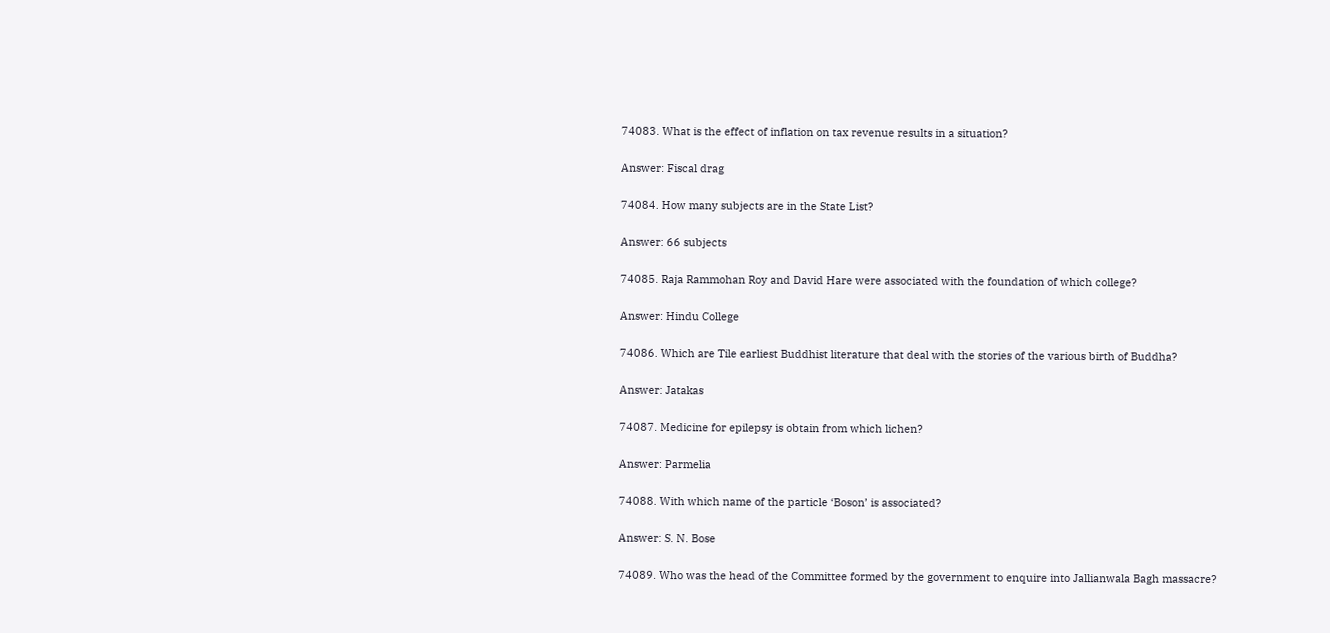74083. What is the effect of inflation on tax revenue results in a situation?

Answer: Fiscal drag

74084. How many subjects are in the State List?

Answer: 66 subjects

74085. Raja Rammohan Roy and David Hare were associated with the foundation of which college?

Answer: Hindu College

74086. Which are Tile earliest Buddhist literature that deal with the stories of the various birth of Buddha?

Answer: Jatakas

74087. Medicine for epilepsy is obtain from which lichen?

Answer: Parmelia

74088. With which name of the particle ‘Boson’ is associated?

Answer: S. N. Bose

74089. Who was the head of the Committee formed by the government to enquire into Jallianwala Bagh massacre?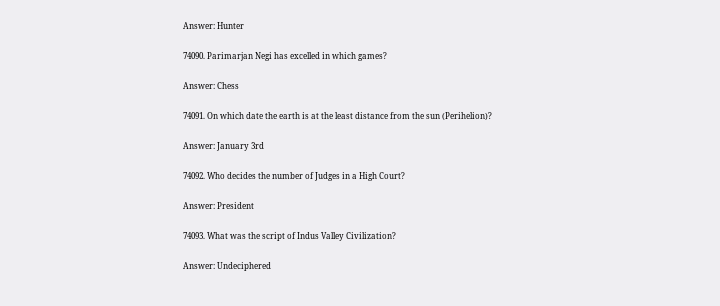Answer: Hunter

74090. Parimarjan Negi has excelled in which games?

Answer: Chess

74091. On which date the earth is at the least distance from the sun (Perihelion)?

Answer: January 3rd

74092. Who decides the number of Judges in a High Court?

Answer: President

74093. What was the script of Indus Valley Civilization?

Answer: Undeciphered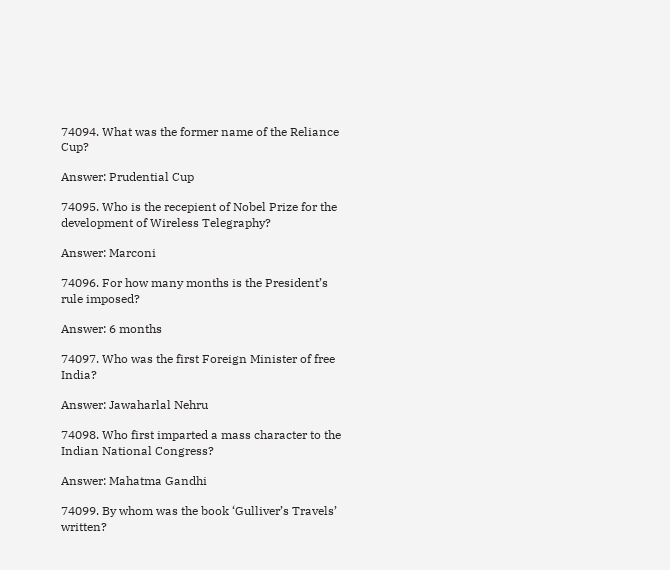74094. What was the former name of the Reliance Cup?

Answer: Prudential Cup

74095. Who is the recepient of Nobel Prize for the development of Wireless Telegraphy?

Answer: Marconi

74096. For how many months is the President’s rule imposed?

Answer: 6 months

74097. Who was the first Foreign Minister of free India?

Answer: Jawaharlal Nehru

74098. Who first imparted a mass character to the Indian National Congress?

Answer: Mahatma Gandhi

74099. By whom was the book ‘Gulliver’s Travels’ written?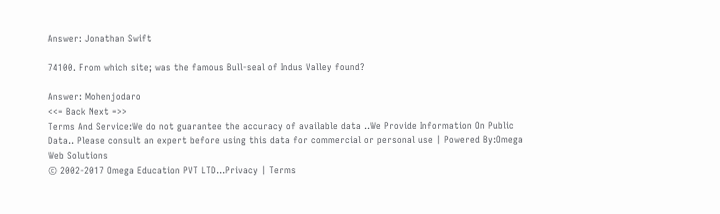Answer: Jonathan Swift

74100. From which site; was the famous Bull-seal of Indus Valley found?

Answer: Mohenjodaro
<<= Back Next =>>
Terms And Service:We do not guarantee the accuracy of available data ..We Provide Information On Public Data.. Please consult an expert before using this data for commercial or personal use | Powered By:Omega Web Solutions
© 2002-2017 Omega Education PVT LTD...Privacy | Terms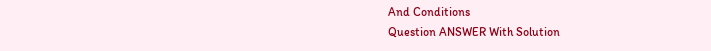And Conditions
Question ANSWER With Solution